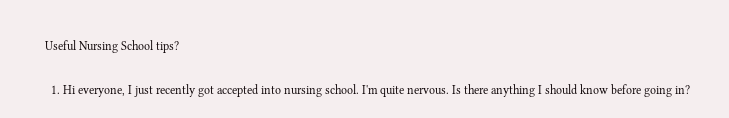Useful Nursing School tips?

  1. Hi everyone, I just recently got accepted into nursing school. I'm quite nervous. Is there anything I should know before going in?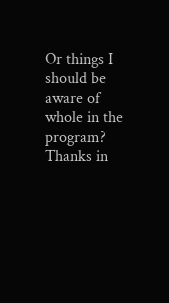Or things I should be aware of whole in the program? Thanks in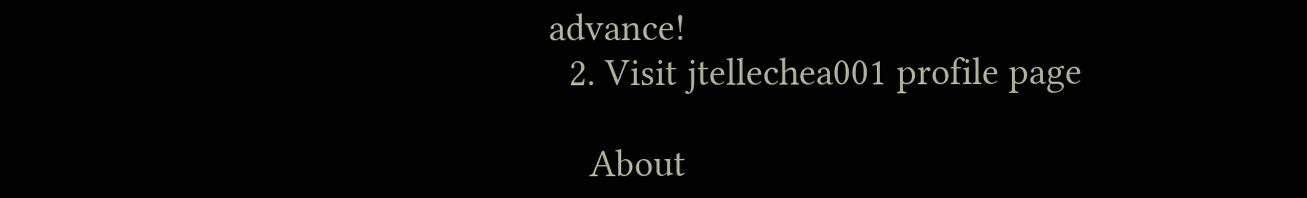advance!
  2. Visit jtellechea001 profile page

    About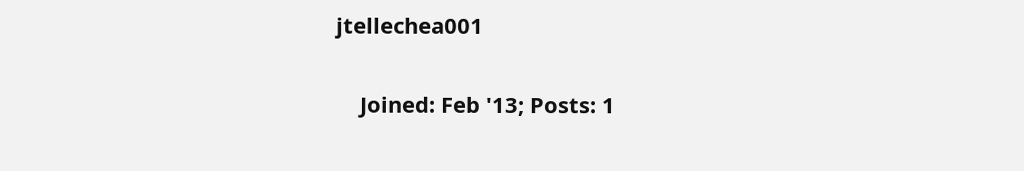jtellechea001

    Joined: Feb '13; Posts: 1